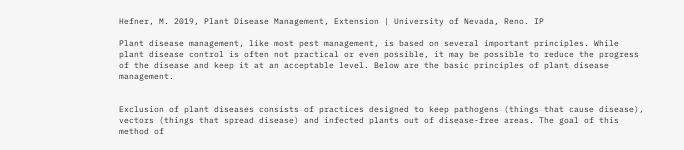Hefner, M. 2019, Plant Disease Management, Extension | University of Nevada, Reno. IP

Plant disease management, like most pest management, is based on several important principles. While plant disease control is often not practical or even possible, it may be possible to reduce the progress of the disease and keep it at an acceptable level. Below are the basic principles of plant disease management.


Exclusion of plant diseases consists of practices designed to keep pathogens (things that cause disease), vectors (things that spread disease) and infected plants out of disease-free areas. The goal of this method of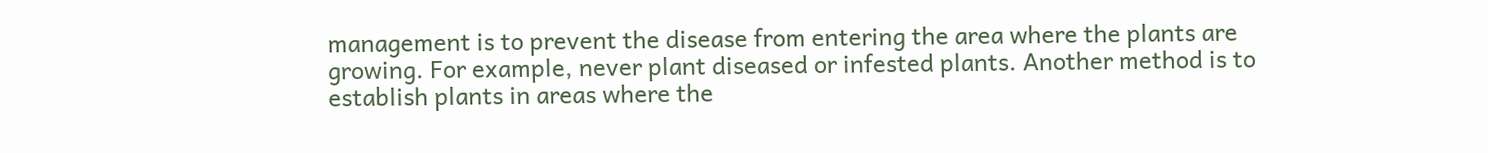management is to prevent the disease from entering the area where the plants are growing. For example, never plant diseased or infested plants. Another method is to establish plants in areas where the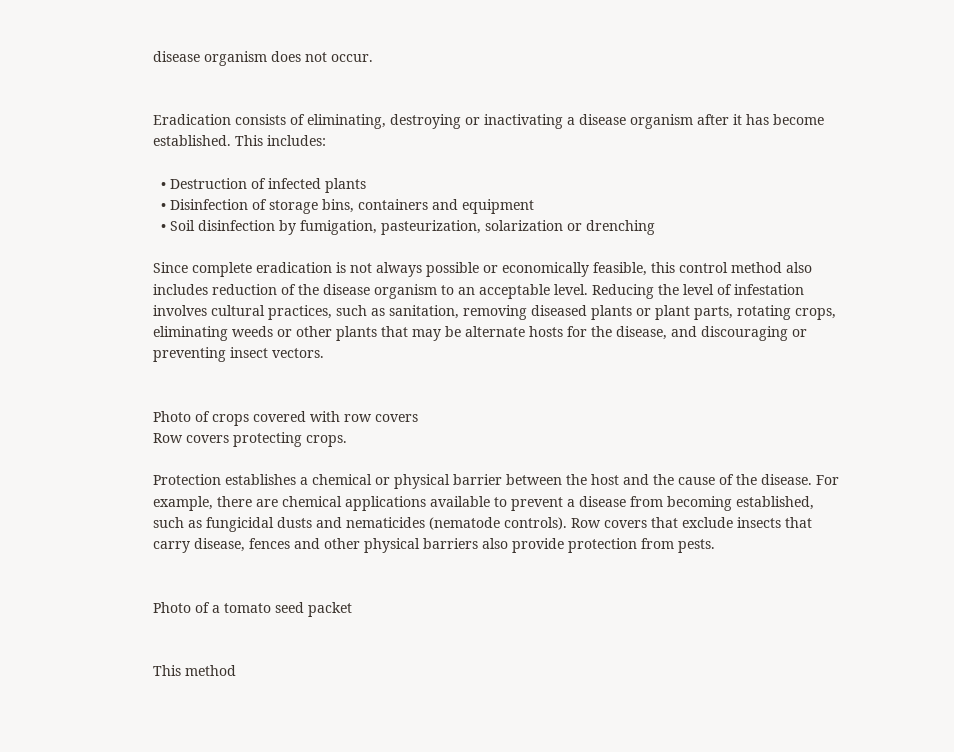disease organism does not occur.


Eradication consists of eliminating, destroying or inactivating a disease organism after it has become established. This includes:

  • Destruction of infected plants
  • Disinfection of storage bins, containers and equipment
  • Soil disinfection by fumigation, pasteurization, solarization or drenching

Since complete eradication is not always possible or economically feasible, this control method also includes reduction of the disease organism to an acceptable level. Reducing the level of infestation involves cultural practices, such as sanitation, removing diseased plants or plant parts, rotating crops, eliminating weeds or other plants that may be alternate hosts for the disease, and discouraging or preventing insect vectors.


Photo of crops covered with row covers
Row covers protecting crops.

Protection establishes a chemical or physical barrier between the host and the cause of the disease. For example, there are chemical applications available to prevent a disease from becoming established, such as fungicidal dusts and nematicides (nematode controls). Row covers that exclude insects that carry disease, fences and other physical barriers also provide protection from pests.


Photo of a tomato seed packet


This method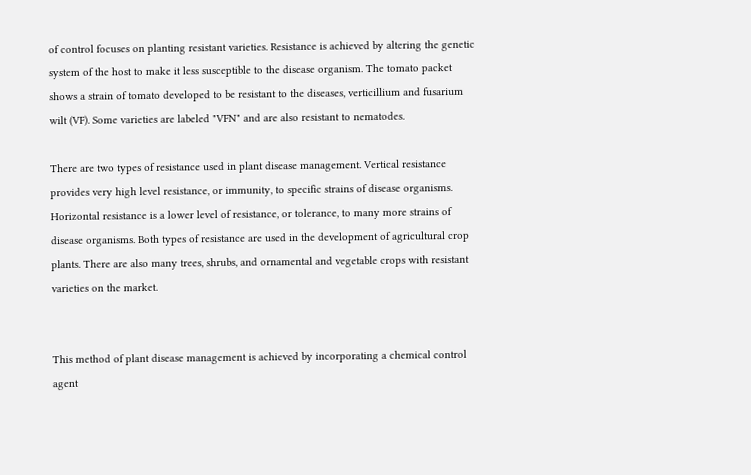of control focuses on planting resistant varieties. Resistance is achieved by altering the genetic system of the host to make it less susceptible to the disease organism. The tomato packet shows a strain of tomato developed to be resistant to the diseases, verticillium and fusarium wilt (VF). Some varieties are labeled "VFN" and are also resistant to nematodes.

There are two types of resistance used in plant disease management. Vertical resistance provides very high level resistance, or immunity, to specific strains of disease organisms. Horizontal resistance is a lower level of resistance, or tolerance, to many more strains of disease organisms. Both types of resistance are used in the development of agricultural crop plants. There are also many trees, shrubs, and ornamental and vegetable crops with resistant varieties on the market.


This method of plant disease management is achieved by incorporating a chemical control agent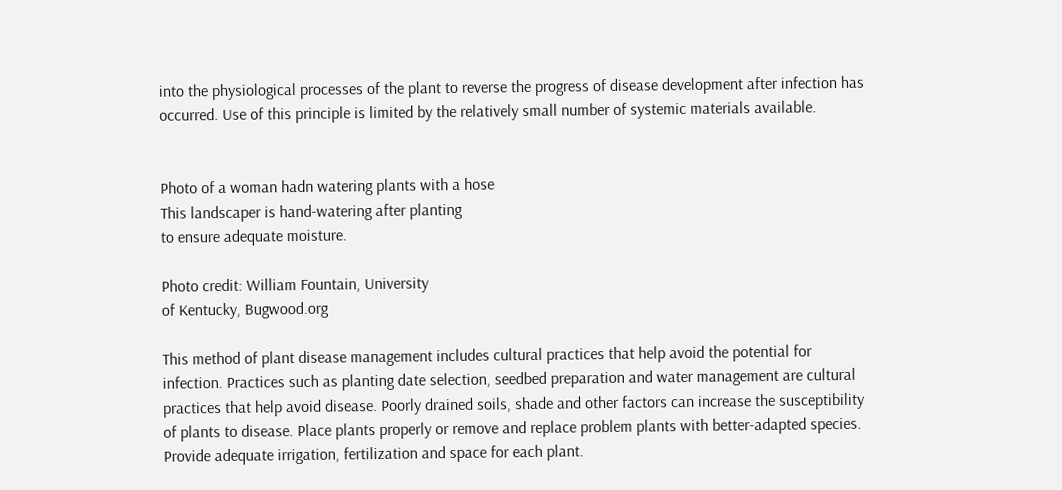into the physiological processes of the plant to reverse the progress of disease development after infection has occurred. Use of this principle is limited by the relatively small number of systemic materials available.


Photo of a woman hadn watering plants with a hose
This landscaper is hand-watering after planting
to ensure adequate moisture.

Photo credit: William Fountain, University
of Kentucky, Bugwood.org

This method of plant disease management includes cultural practices that help avoid the potential for infection. Practices such as planting date selection, seedbed preparation and water management are cultural practices that help avoid disease. Poorly drained soils, shade and other factors can increase the susceptibility of plants to disease. Place plants properly or remove and replace problem plants with better-adapted species. Provide adequate irrigation, fertilization and space for each plant.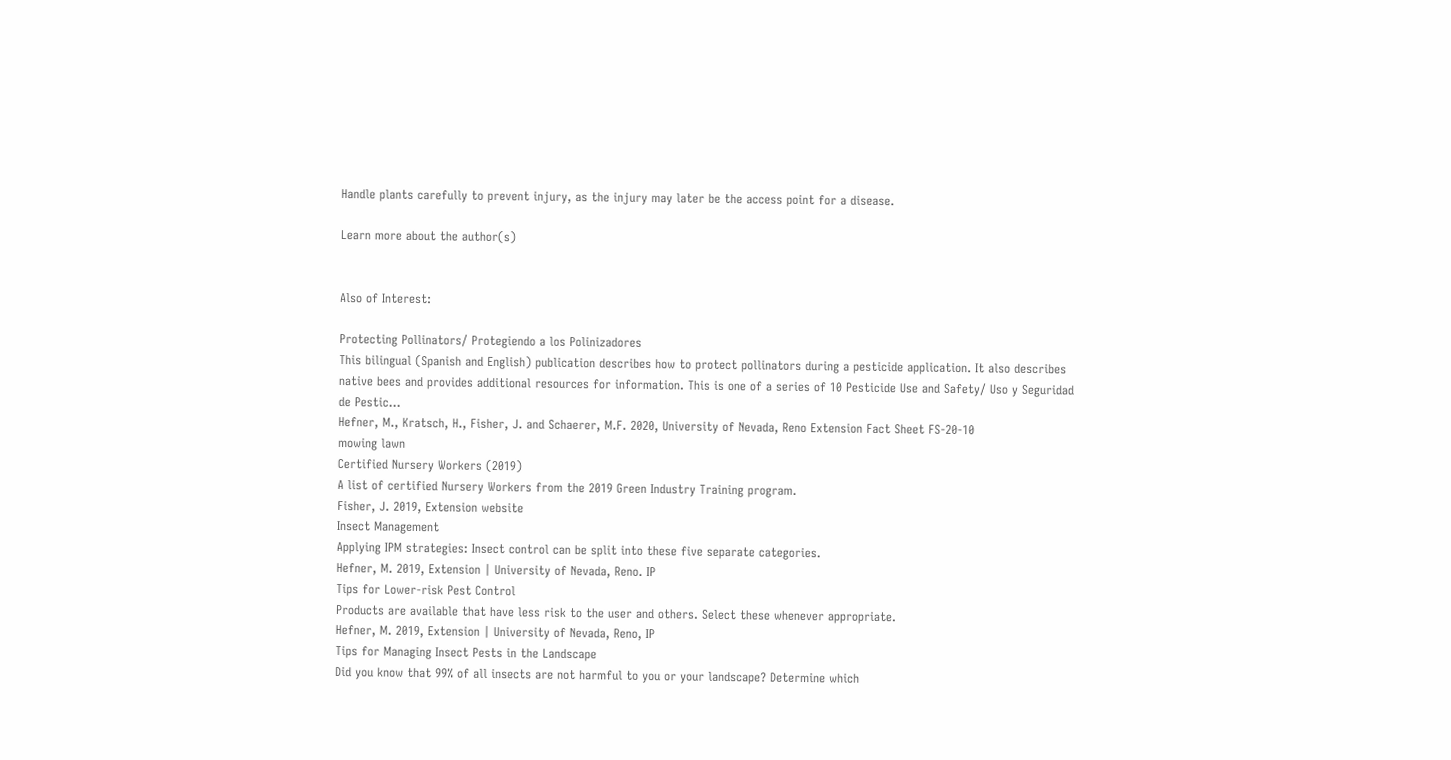Handle plants carefully to prevent injury, as the injury may later be the access point for a disease.

Learn more about the author(s)


Also of Interest:

Protecting Pollinators/ Protegiendo a los Polinizadores
This bilingual (Spanish and English) publication describes how to protect pollinators during a pesticide application. It also describes native bees and provides additional resources for information. This is one of a series of 10 Pesticide Use and Safety/ Uso y Seguridad de Pestic...
Hefner, M., Kratsch, H., Fisher, J. and Schaerer, M.F. 2020, University of Nevada, Reno Extension Fact Sheet FS-20-10
mowing lawn
Certified Nursery Workers (2019)
A list of certified Nursery Workers from the 2019 Green Industry Training program.
Fisher, J. 2019, Extension website
Insect Management
Applying IPM strategies: Insect control can be split into these five separate categories.
Hefner, M. 2019, Extension | University of Nevada, Reno. IP
Tips for Lower-risk Pest Control
Products are available that have less risk to the user and others. Select these whenever appropriate.
Hefner, M. 2019, Extension | University of Nevada, Reno, IP
Tips for Managing Insect Pests in the Landscape
Did you know that 99% of all insects are not harmful to you or your landscape? Determine which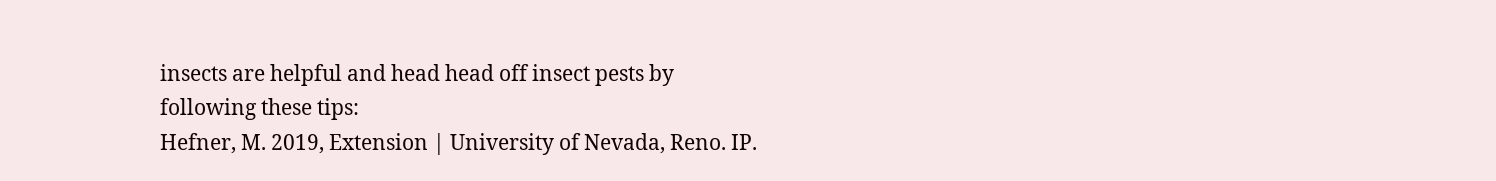insects are helpful and head head off insect pests by following these tips:
Hefner, M. 2019, Extension | University of Nevada, Reno. IP.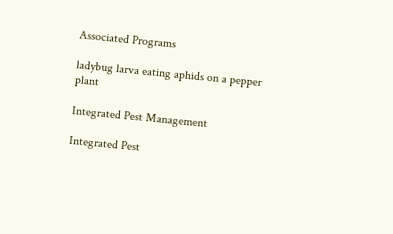Associated Programs

ladybug larva eating aphids on a pepper plant

Integrated Pest Management

Integrated Pest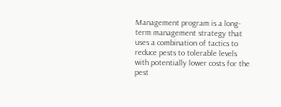Management program is a long-term management strategy that uses a combination of tactics to reduce pests to tolerable levels with potentially lower costs for the pest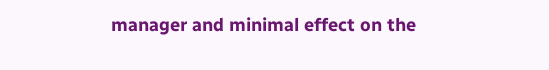manager and minimal effect on the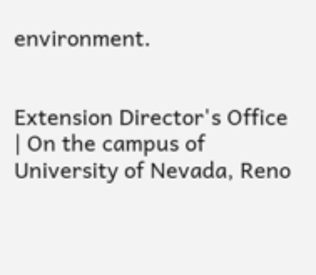environment.


Extension Director's Office | On the campus of University of Nevada, Reno